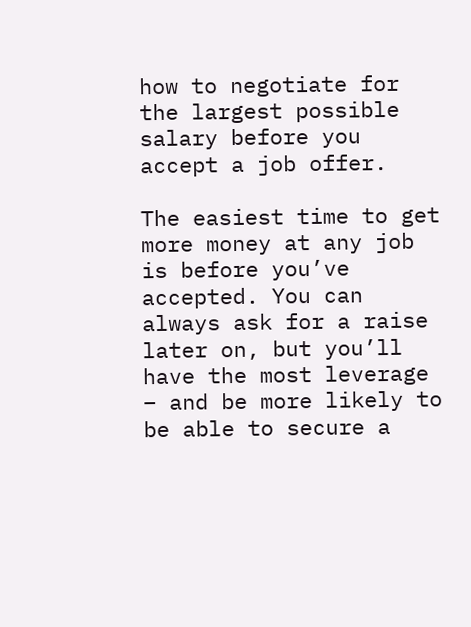how to negotiate for the largest possible salary before you accept a job offer.

The easiest time to get more money at any job is before you’ve accepted. You can always ask for a raise later on, but you’ll have the most leverage – and be more likely to be able to secure a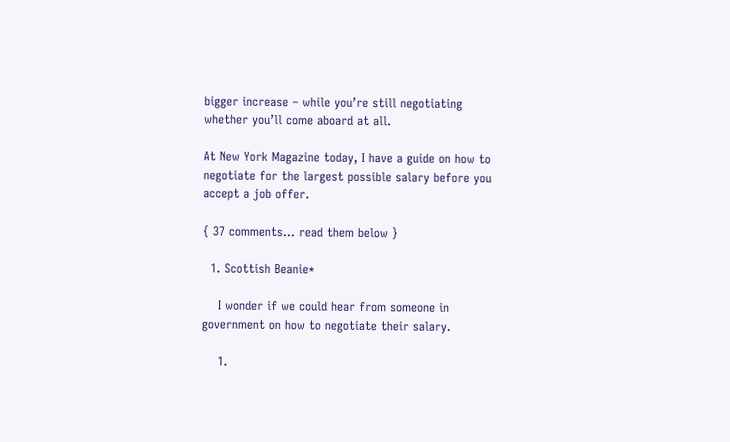bigger increase – while you’re still negotiating whether you’ll come aboard at all.

At New York Magazine today, I have a guide on how to negotiate for the largest possible salary before you accept a job offer.

{ 37 comments… read them below }

  1. Scottish Beanie*

    I wonder if we could hear from someone in government on how to negotiate their salary.

    1.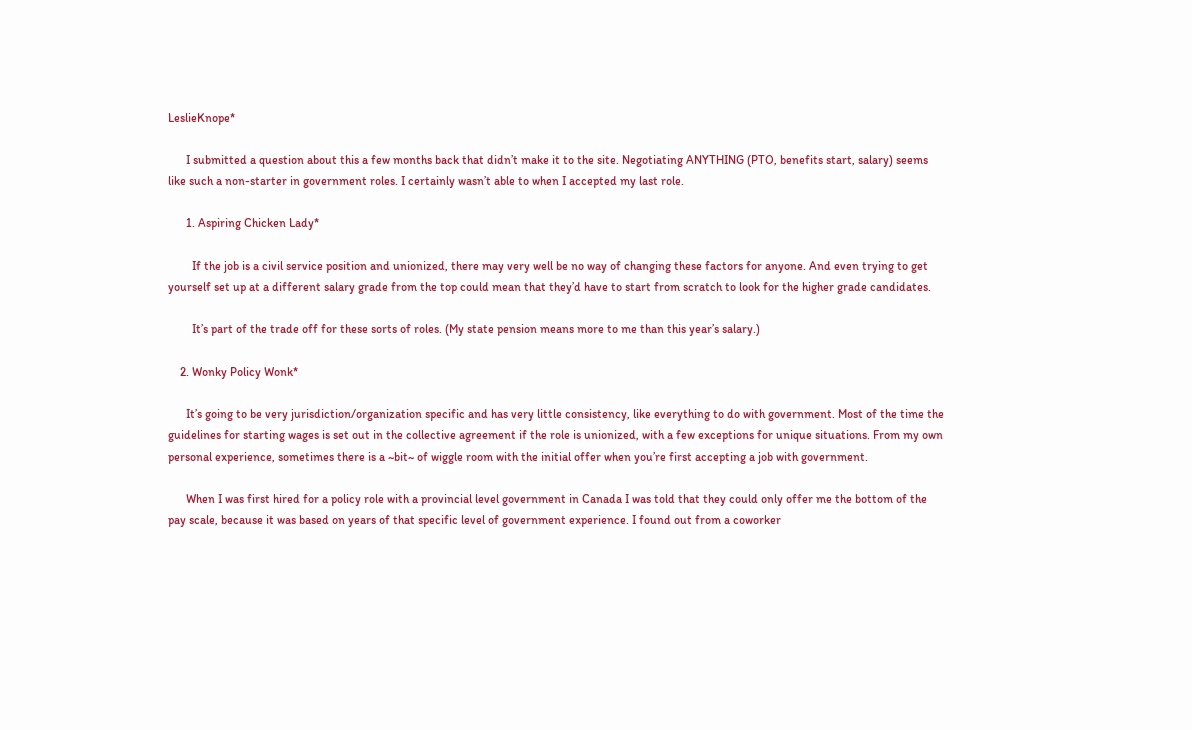LeslieKnope*

      I submitted a question about this a few months back that didn’t make it to the site. Negotiating ANYTHING (PTO, benefits start, salary) seems like such a non-starter in government roles. I certainly wasn’t able to when I accepted my last role.

      1. Aspiring Chicken Lady*

        If the job is a civil service position and unionized, there may very well be no way of changing these factors for anyone. And even trying to get yourself set up at a different salary grade from the top could mean that they’d have to start from scratch to look for the higher grade candidates.

        It’s part of the trade off for these sorts of roles. (My state pension means more to me than this year’s salary.)

    2. Wonky Policy Wonk*

      It’s going to be very jurisdiction/organization specific and has very little consistency, like everything to do with government. Most of the time the guidelines for starting wages is set out in the collective agreement if the role is unionized, with a few exceptions for unique situations. From my own personal experience, sometimes there is a ~bit~ of wiggle room with the initial offer when you’re first accepting a job with government.

      When I was first hired for a policy role with a provincial level government in Canada I was told that they could only offer me the bottom of the pay scale, because it was based on years of that specific level of government experience. I found out from a coworker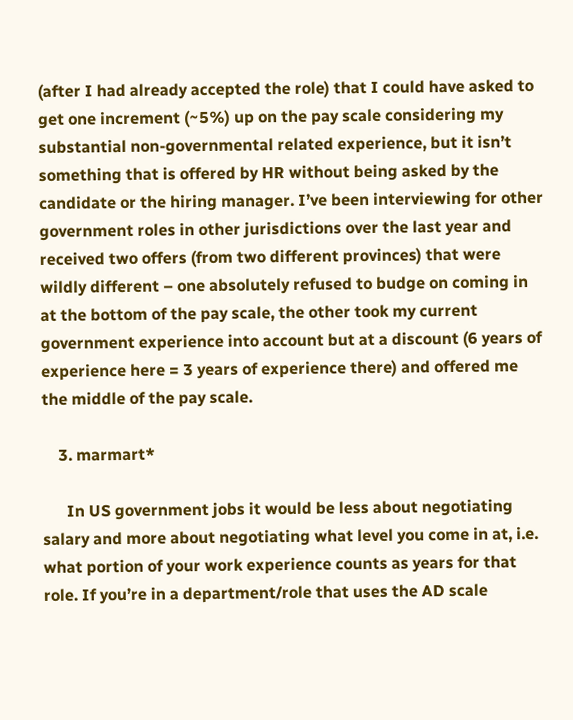(after I had already accepted the role) that I could have asked to get one increment (~5%) up on the pay scale considering my substantial non-governmental related experience, but it isn’t something that is offered by HR without being asked by the candidate or the hiring manager. I’ve been interviewing for other government roles in other jurisdictions over the last year and received two offers (from two different provinces) that were wildly different – one absolutely refused to budge on coming in at the bottom of the pay scale, the other took my current government experience into account but at a discount (6 years of experience here = 3 years of experience there) and offered me the middle of the pay scale.

    3. marmart*

      In US government jobs it would be less about negotiating salary and more about negotiating what level you come in at, i.e. what portion of your work experience counts as years for that role. If you’re in a department/role that uses the AD scale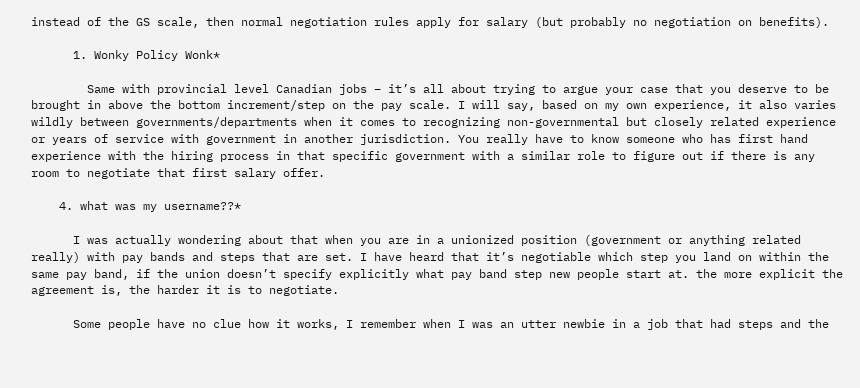instead of the GS scale, then normal negotiation rules apply for salary (but probably no negotiation on benefits).

      1. Wonky Policy Wonk*

        Same with provincial level Canadian jobs – it’s all about trying to argue your case that you deserve to be brought in above the bottom increment/step on the pay scale. I will say, based on my own experience, it also varies wildly between governments/departments when it comes to recognizing non-governmental but closely related experience or years of service with government in another jurisdiction. You really have to know someone who has first hand experience with the hiring process in that specific government with a similar role to figure out if there is any room to negotiate that first salary offer.

    4. what was my username??*

      I was actually wondering about that when you are in a unionized position (government or anything related really) with pay bands and steps that are set. I have heard that it’s negotiable which step you land on within the same pay band, if the union doesn’t specify explicitly what pay band step new people start at. the more explicit the agreement is, the harder it is to negotiate.

      Some people have no clue how it works, I remember when I was an utter newbie in a job that had steps and the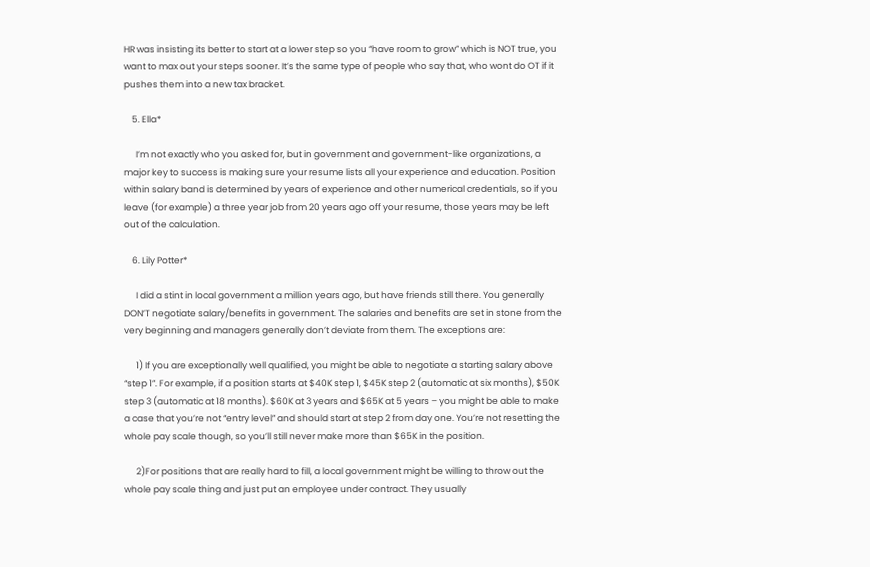HR was insisting its better to start at a lower step so you “have room to grow” which is NOT true, you want to max out your steps sooner. It’s the same type of people who say that, who wont do OT if it pushes them into a new tax bracket.

    5. Ella*

      I’m not exactly who you asked for, but in government and government-like organizations, a major key to success is making sure your resume lists all your experience and education. Position within salary band is determined by years of experience and other numerical credentials, so if you leave (for example) a three year job from 20 years ago off your resume, those years may be left out of the calculation.

    6. Lily Potter*

      I did a stint in local government a million years ago, but have friends still there. You generally DON’T negotiate salary/benefits in government. The salaries and benefits are set in stone from the very beginning and managers generally don’t deviate from them. The exceptions are:

      1) If you are exceptionally well qualified, you might be able to negotiate a starting salary above “step 1”. For example, if a position starts at $40K step 1, $45K step 2 (automatic at six months), $50K step 3 (automatic at 18 months). $60K at 3 years and $65K at 5 years – you might be able to make a case that you’re not “entry level” and should start at step 2 from day one. You’re not resetting the whole pay scale though, so you’ll still never make more than $65K in the position.

      2)For positions that are really hard to fill, a local government might be willing to throw out the whole pay scale thing and just put an employee under contract. They usually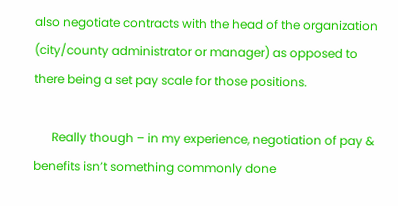also negotiate contracts with the head of the organization (city/county administrator or manager) as opposed to there being a set pay scale for those positions.

      Really though – in my experience, negotiation of pay & benefits isn’t something commonly done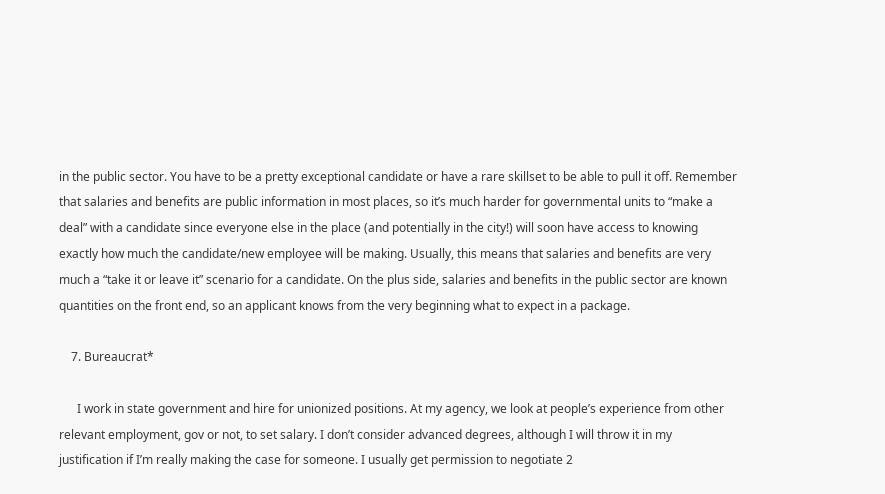in the public sector. You have to be a pretty exceptional candidate or have a rare skillset to be able to pull it off. Remember that salaries and benefits are public information in most places, so it’s much harder for governmental units to “make a deal” with a candidate since everyone else in the place (and potentially in the city!) will soon have access to knowing exactly how much the candidate/new employee will be making. Usually, this means that salaries and benefits are very much a “take it or leave it” scenario for a candidate. On the plus side, salaries and benefits in the public sector are known quantities on the front end, so an applicant knows from the very beginning what to expect in a package.

    7. Bureaucrat*

      I work in state government and hire for unionized positions. At my agency, we look at people’s experience from other relevant employment, gov or not, to set salary. I don’t consider advanced degrees, although I will throw it in my justification if I’m really making the case for someone. I usually get permission to negotiate 2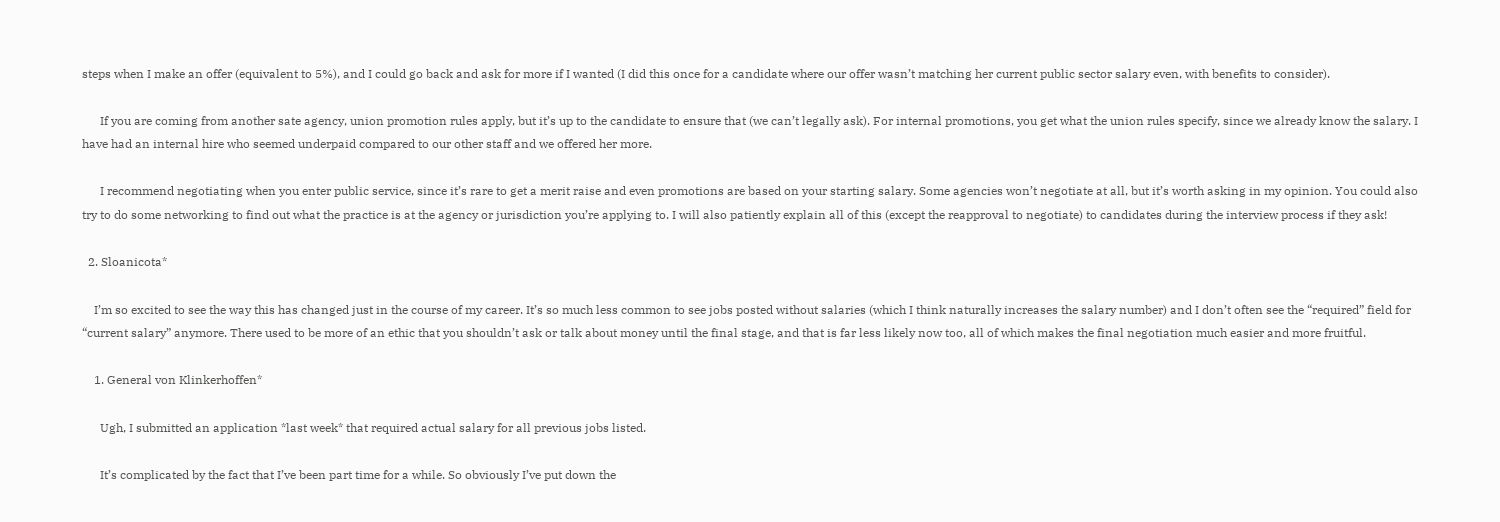steps when I make an offer (equivalent to 5%), and I could go back and ask for more if I wanted (I did this once for a candidate where our offer wasn’t matching her current public sector salary even, with benefits to consider).

      If you are coming from another sate agency, union promotion rules apply, but it’s up to the candidate to ensure that (we can’t legally ask). For internal promotions, you get what the union rules specify, since we already know the salary. I have had an internal hire who seemed underpaid compared to our other staff and we offered her more.

      I recommend negotiating when you enter public service, since it’s rare to get a merit raise and even promotions are based on your starting salary. Some agencies won’t negotiate at all, but it’s worth asking in my opinion. You could also try to do some networking to find out what the practice is at the agency or jurisdiction you’re applying to. I will also patiently explain all of this (except the reapproval to negotiate) to candidates during the interview process if they ask!

  2. Sloanicota*

    I’m so excited to see the way this has changed just in the course of my career. It’s so much less common to see jobs posted without salaries (which I think naturally increases the salary number) and I don’t often see the “required” field for “current salary” anymore. There used to be more of an ethic that you shouldn’t ask or talk about money until the final stage, and that is far less likely now too, all of which makes the final negotiation much easier and more fruitful.

    1. General von Klinkerhoffen*

      Ugh, I submitted an application *last week* that required actual salary for all previous jobs listed.

      It’s complicated by the fact that I’ve been part time for a while. So obviously I’ve put down the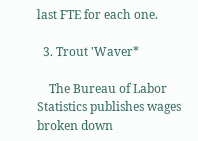last FTE for each one.

  3. Trout 'Waver*

    The Bureau of Labor Statistics publishes wages broken down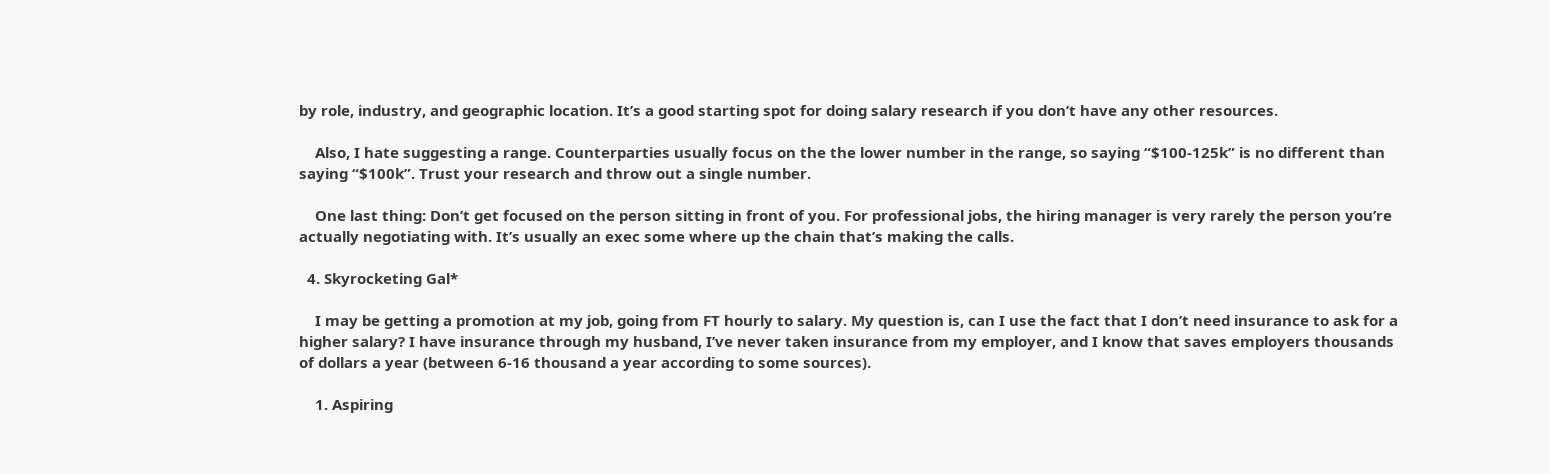by role, industry, and geographic location. It’s a good starting spot for doing salary research if you don’t have any other resources.

    Also, I hate suggesting a range. Counterparties usually focus on the the lower number in the range, so saying “$100-125k” is no different than saying “$100k”. Trust your research and throw out a single number.

    One last thing: Don’t get focused on the person sitting in front of you. For professional jobs, the hiring manager is very rarely the person you’re actually negotiating with. It’s usually an exec some where up the chain that’s making the calls.

  4. Skyrocketing Gal*

    I may be getting a promotion at my job, going from FT hourly to salary. My question is, can I use the fact that I don’t need insurance to ask for a higher salary? I have insurance through my husband, I’ve never taken insurance from my employer, and I know that saves employers thousands of dollars a year (between 6-16 thousand a year according to some sources).

    1. Aspiring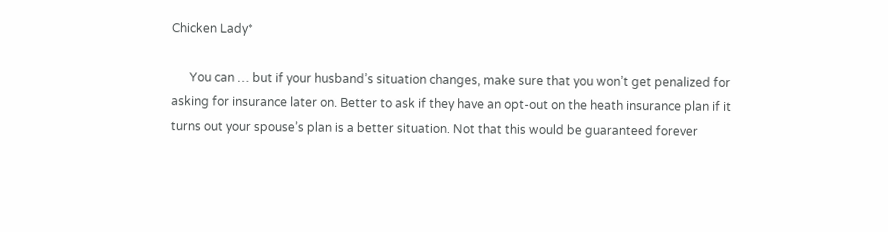Chicken Lady*

      You can … but if your husband’s situation changes, make sure that you won’t get penalized for asking for insurance later on. Better to ask if they have an opt-out on the heath insurance plan if it turns out your spouse’s plan is a better situation. Not that this would be guaranteed forever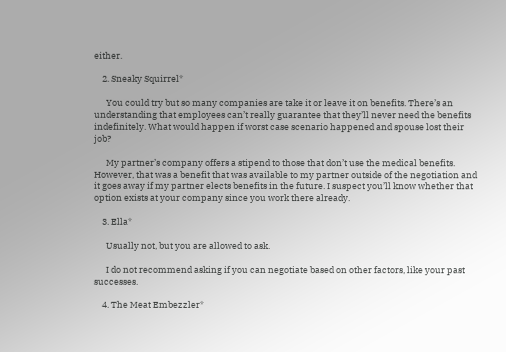either.

    2. Sneaky Squirrel*

      You could try but so many companies are take it or leave it on benefits. There’s an understanding that employees can’t really guarantee that they’ll never need the benefits indefinitely. What would happen if worst case scenario happened and spouse lost their job?

      My partner’s company offers a stipend to those that don’t use the medical benefits. However, that was a benefit that was available to my partner outside of the negotiation and it goes away if my partner elects benefits in the future. I suspect you’ll know whether that option exists at your company since you work there already.

    3. Ella*

      Usually not, but you are allowed to ask.

      I do not recommend asking if you can negotiate based on other factors, like your past successes.

    4. The Meat Embezzler*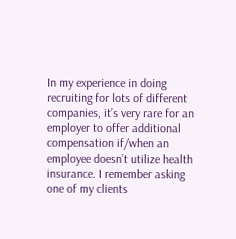In my experience in doing recruiting for lots of different companies, it’s very rare for an employer to offer additional compensation if/when an employee doesn’t utilize health insurance. I remember asking one of my clients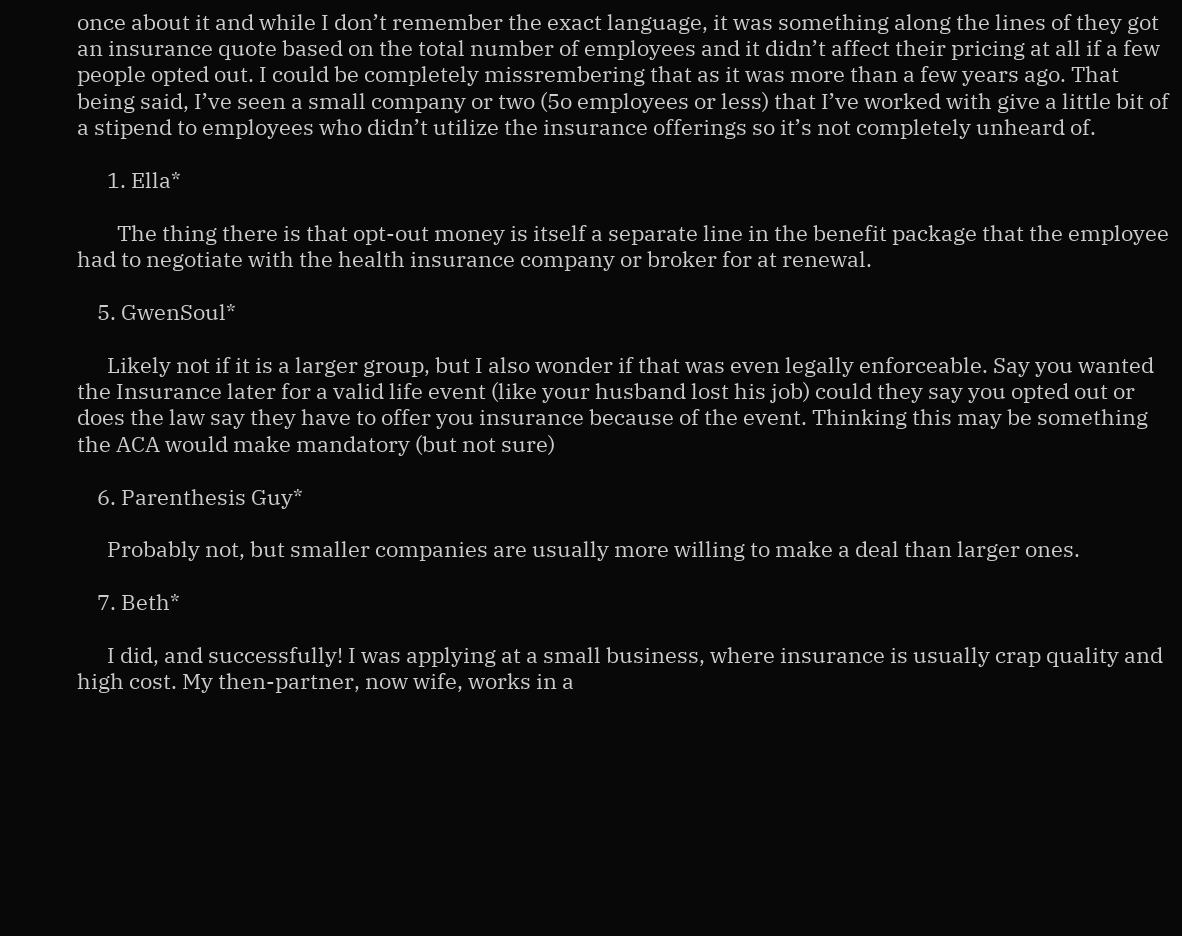once about it and while I don’t remember the exact language, it was something along the lines of they got an insurance quote based on the total number of employees and it didn’t affect their pricing at all if a few people opted out. I could be completely missrembering that as it was more than a few years ago. That being said, I’ve seen a small company or two (5o employees or less) that I’ve worked with give a little bit of a stipend to employees who didn’t utilize the insurance offerings so it’s not completely unheard of.

      1. Ella*

        The thing there is that opt-out money is itself a separate line in the benefit package that the employee had to negotiate with the health insurance company or broker for at renewal.

    5. GwenSoul*

      Likely not if it is a larger group, but I also wonder if that was even legally enforceable. Say you wanted the Insurance later for a valid life event (like your husband lost his job) could they say you opted out or does the law say they have to offer you insurance because of the event. Thinking this may be something the ACA would make mandatory (but not sure)

    6. Parenthesis Guy*

      Probably not, but smaller companies are usually more willing to make a deal than larger ones.

    7. Beth*

      I did, and successfully! I was applying at a small business, where insurance is usually crap quality and high cost. My then-partner, now wife, works in a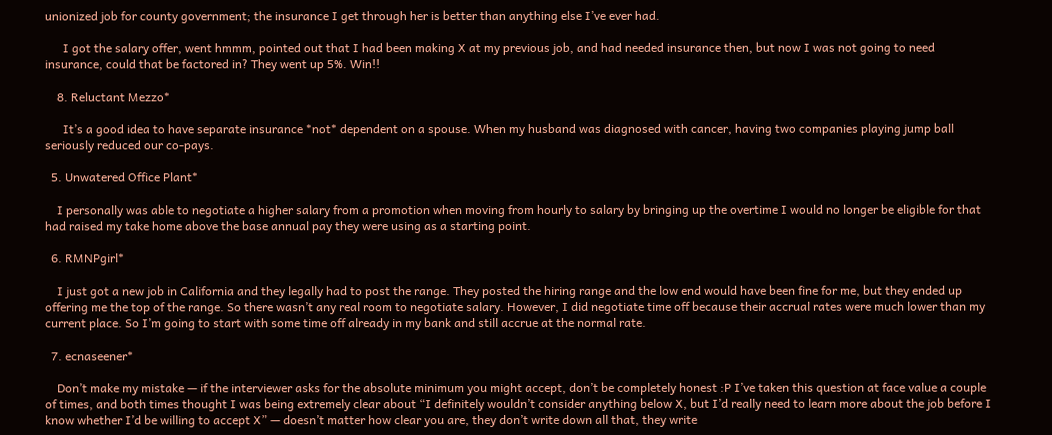unionized job for county government; the insurance I get through her is better than anything else I’ve ever had.

      I got the salary offer, went hmmm, pointed out that I had been making X at my previous job, and had needed insurance then, but now I was not going to need insurance, could that be factored in? They went up 5%. Win!!

    8. Reluctant Mezzo*

      It’s a good idea to have separate insurance *not* dependent on a spouse. When my husband was diagnosed with cancer, having two companies playing jump ball seriously reduced our co-pays.

  5. Unwatered Office Plant*

    I personally was able to negotiate a higher salary from a promotion when moving from hourly to salary by bringing up the overtime I would no longer be eligible for that had raised my take home above the base annual pay they were using as a starting point.

  6. RMNPgirl*

    I just got a new job in California and they legally had to post the range. They posted the hiring range and the low end would have been fine for me, but they ended up offering me the top of the range. So there wasn’t any real room to negotiate salary. However, I did negotiate time off because their accrual rates were much lower than my current place. So I’m going to start with some time off already in my bank and still accrue at the normal rate.

  7. ecnaseener*

    Don’t make my mistake — if the interviewer asks for the absolute minimum you might accept, don’t be completely honest :P I’ve taken this question at face value a couple of times, and both times thought I was being extremely clear about “I definitely wouldn’t consider anything below X, but I’d really need to learn more about the job before I know whether I’d be willing to accept X” — doesn’t matter how clear you are, they don’t write down all that, they write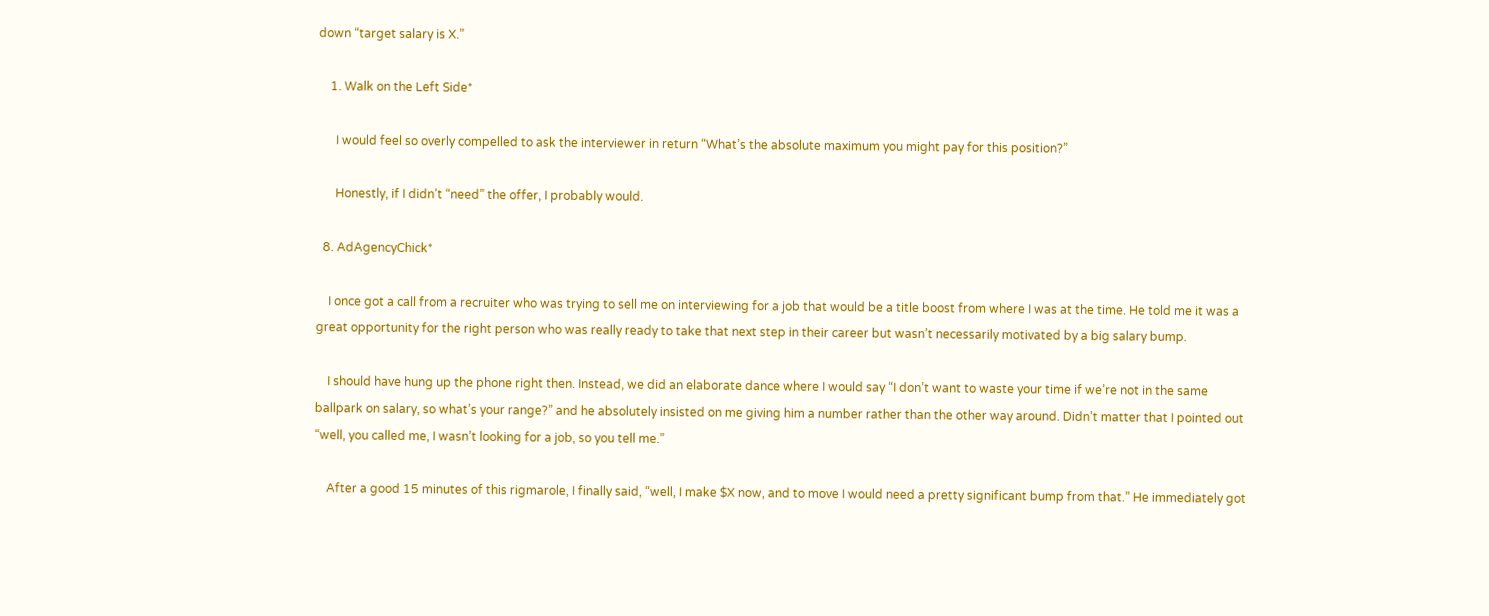down “target salary is X.”

    1. Walk on the Left Side*

      I would feel so overly compelled to ask the interviewer in return “What’s the absolute maximum you might pay for this position?”

      Honestly, if I didn’t “need” the offer, I probably would.

  8. AdAgencyChick*

    I once got a call from a recruiter who was trying to sell me on interviewing for a job that would be a title boost from where I was at the time. He told me it was a great opportunity for the right person who was really ready to take that next step in their career but wasn’t necessarily motivated by a big salary bump.

    I should have hung up the phone right then. Instead, we did an elaborate dance where I would say “I don’t want to waste your time if we’re not in the same ballpark on salary, so what’s your range?” and he absolutely insisted on me giving him a number rather than the other way around. Didn’t matter that I pointed out “well, you called me, I wasn’t looking for a job, so you tell me.”

    After a good 15 minutes of this rigmarole, I finally said, “well, I make $X now, and to move I would need a pretty significant bump from that.” He immediately got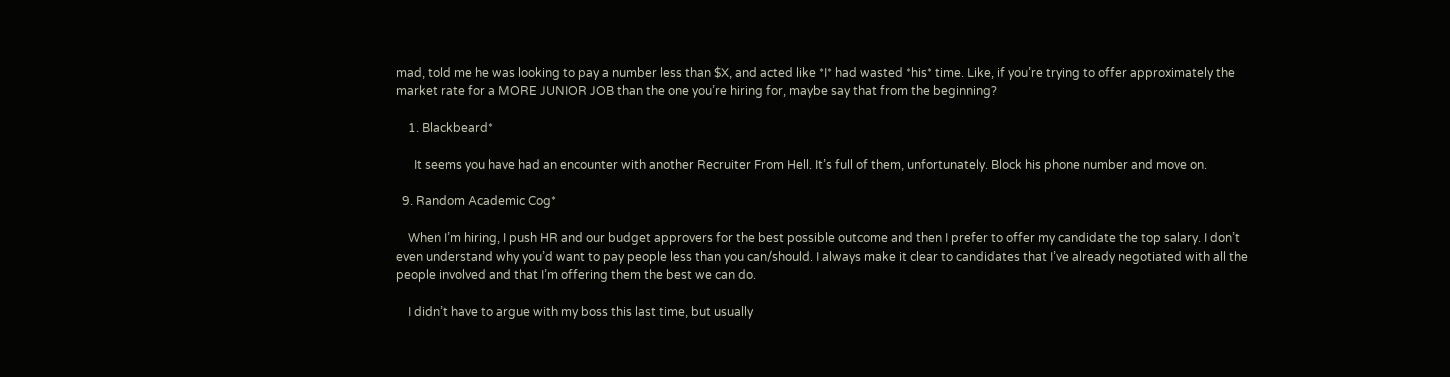mad, told me he was looking to pay a number less than $X, and acted like *I* had wasted *his* time. Like, if you’re trying to offer approximately the market rate for a MORE JUNIOR JOB than the one you’re hiring for, maybe say that from the beginning?

    1. Blackbeard*

      It seems you have had an encounter with another Recruiter From Hell. It’s full of them, unfortunately. Block his phone number and move on.

  9. Random Academic Cog*

    When I’m hiring, I push HR and our budget approvers for the best possible outcome and then I prefer to offer my candidate the top salary. I don’t even understand why you’d want to pay people less than you can/should. I always make it clear to candidates that I’ve already negotiated with all the people involved and that I’m offering them the best we can do.

    I didn’t have to argue with my boss this last time, but usually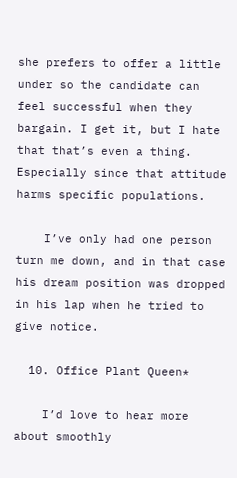she prefers to offer a little under so the candidate can feel successful when they bargain. I get it, but I hate that that’s even a thing. Especially since that attitude harms specific populations.

    I’ve only had one person turn me down, and in that case his dream position was dropped in his lap when he tried to give notice.

  10. Office Plant Queen*

    I’d love to hear more about smoothly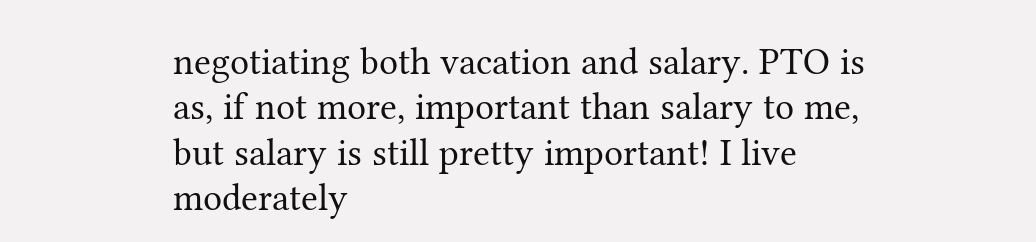negotiating both vacation and salary. PTO is as, if not more, important than salary to me, but salary is still pretty important! I live moderately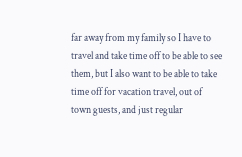far away from my family so I have to travel and take time off to be able to see them, but I also want to be able to take time off for vacation travel, out of town guests, and just regular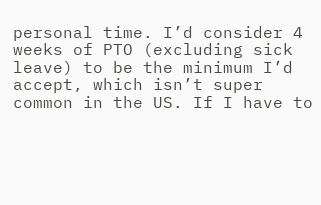personal time. I’d consider 4 weeks of PTO (excluding sick leave) to be the minimum I’d accept, which isn’t super common in the US. If I have to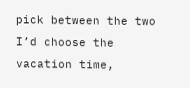pick between the two I’d choose the vacation time,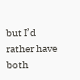but I’d rather have both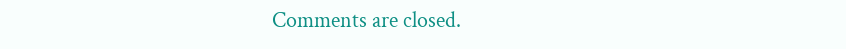Comments are closed.